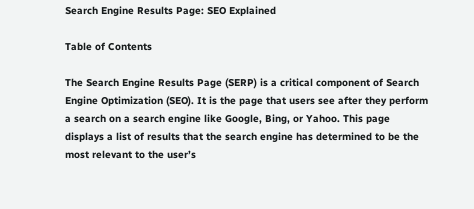Search Engine Results Page: SEO Explained

Table of Contents

The Search Engine Results Page (SERP) is a critical component of Search Engine Optimization (SEO). It is the page that users see after they perform a search on a search engine like Google, Bing, or Yahoo. This page displays a list of results that the search engine has determined to be the most relevant to the user’s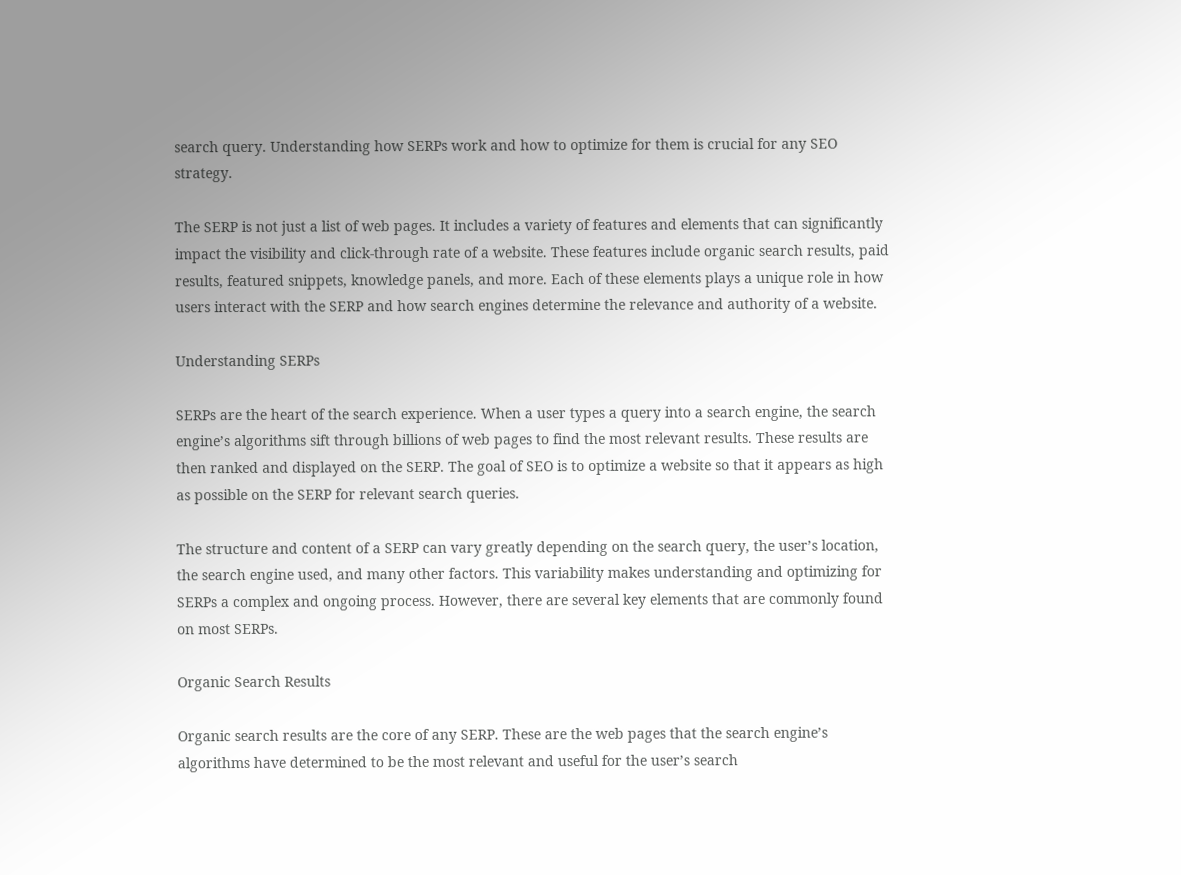search query. Understanding how SERPs work and how to optimize for them is crucial for any SEO strategy.

The SERP is not just a list of web pages. It includes a variety of features and elements that can significantly impact the visibility and click-through rate of a website. These features include organic search results, paid results, featured snippets, knowledge panels, and more. Each of these elements plays a unique role in how users interact with the SERP and how search engines determine the relevance and authority of a website.

Understanding SERPs

SERPs are the heart of the search experience. When a user types a query into a search engine, the search engine’s algorithms sift through billions of web pages to find the most relevant results. These results are then ranked and displayed on the SERP. The goal of SEO is to optimize a website so that it appears as high as possible on the SERP for relevant search queries.

The structure and content of a SERP can vary greatly depending on the search query, the user’s location, the search engine used, and many other factors. This variability makes understanding and optimizing for SERPs a complex and ongoing process. However, there are several key elements that are commonly found on most SERPs.

Organic Search Results

Organic search results are the core of any SERP. These are the web pages that the search engine’s algorithms have determined to be the most relevant and useful for the user’s search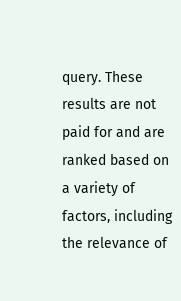query. These results are not paid for and are ranked based on a variety of factors, including the relevance of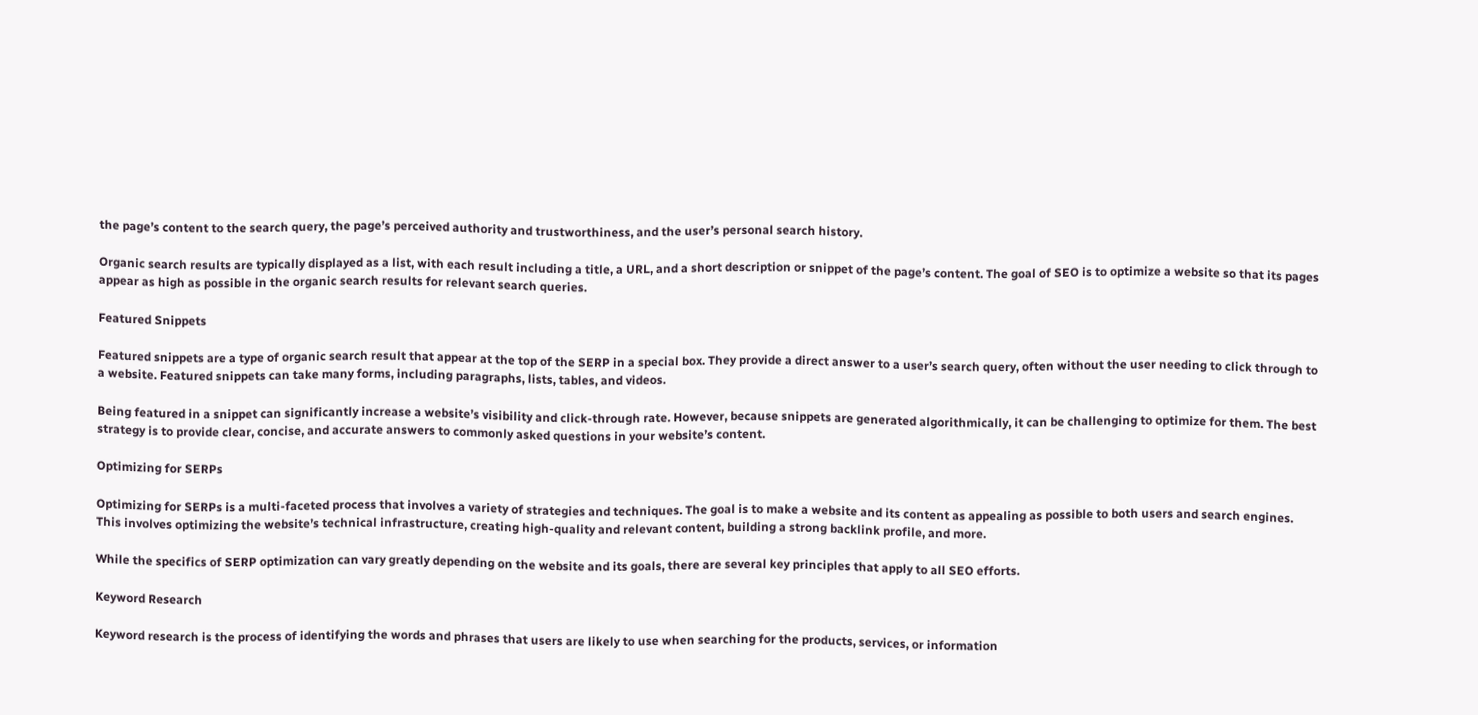the page’s content to the search query, the page’s perceived authority and trustworthiness, and the user’s personal search history.

Organic search results are typically displayed as a list, with each result including a title, a URL, and a short description or snippet of the page’s content. The goal of SEO is to optimize a website so that its pages appear as high as possible in the organic search results for relevant search queries.

Featured Snippets

Featured snippets are a type of organic search result that appear at the top of the SERP in a special box. They provide a direct answer to a user’s search query, often without the user needing to click through to a website. Featured snippets can take many forms, including paragraphs, lists, tables, and videos.

Being featured in a snippet can significantly increase a website’s visibility and click-through rate. However, because snippets are generated algorithmically, it can be challenging to optimize for them. The best strategy is to provide clear, concise, and accurate answers to commonly asked questions in your website’s content.

Optimizing for SERPs

Optimizing for SERPs is a multi-faceted process that involves a variety of strategies and techniques. The goal is to make a website and its content as appealing as possible to both users and search engines. This involves optimizing the website’s technical infrastructure, creating high-quality and relevant content, building a strong backlink profile, and more.

While the specifics of SERP optimization can vary greatly depending on the website and its goals, there are several key principles that apply to all SEO efforts.

Keyword Research

Keyword research is the process of identifying the words and phrases that users are likely to use when searching for the products, services, or information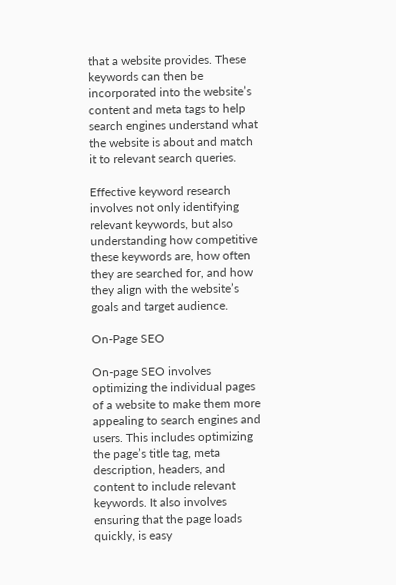that a website provides. These keywords can then be incorporated into the website’s content and meta tags to help search engines understand what the website is about and match it to relevant search queries.

Effective keyword research involves not only identifying relevant keywords, but also understanding how competitive these keywords are, how often they are searched for, and how they align with the website’s goals and target audience.

On-Page SEO

On-page SEO involves optimizing the individual pages of a website to make them more appealing to search engines and users. This includes optimizing the page’s title tag, meta description, headers, and content to include relevant keywords. It also involves ensuring that the page loads quickly, is easy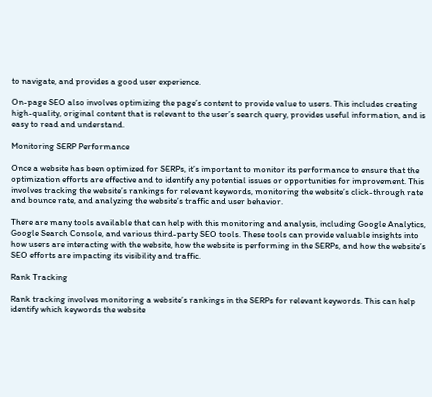to navigate, and provides a good user experience.

On-page SEO also involves optimizing the page’s content to provide value to users. This includes creating high-quality, original content that is relevant to the user’s search query, provides useful information, and is easy to read and understand.

Monitoring SERP Performance

Once a website has been optimized for SERPs, it’s important to monitor its performance to ensure that the optimization efforts are effective and to identify any potential issues or opportunities for improvement. This involves tracking the website’s rankings for relevant keywords, monitoring the website’s click-through rate and bounce rate, and analyzing the website’s traffic and user behavior.

There are many tools available that can help with this monitoring and analysis, including Google Analytics, Google Search Console, and various third-party SEO tools. These tools can provide valuable insights into how users are interacting with the website, how the website is performing in the SERPs, and how the website’s SEO efforts are impacting its visibility and traffic.

Rank Tracking

Rank tracking involves monitoring a website’s rankings in the SERPs for relevant keywords. This can help identify which keywords the website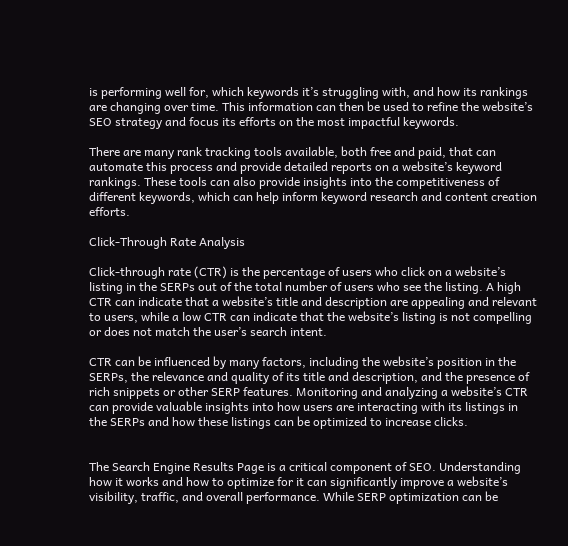is performing well for, which keywords it’s struggling with, and how its rankings are changing over time. This information can then be used to refine the website’s SEO strategy and focus its efforts on the most impactful keywords.

There are many rank tracking tools available, both free and paid, that can automate this process and provide detailed reports on a website’s keyword rankings. These tools can also provide insights into the competitiveness of different keywords, which can help inform keyword research and content creation efforts.

Click-Through Rate Analysis

Click-through rate (CTR) is the percentage of users who click on a website’s listing in the SERPs out of the total number of users who see the listing. A high CTR can indicate that a website’s title and description are appealing and relevant to users, while a low CTR can indicate that the website’s listing is not compelling or does not match the user’s search intent.

CTR can be influenced by many factors, including the website’s position in the SERPs, the relevance and quality of its title and description, and the presence of rich snippets or other SERP features. Monitoring and analyzing a website’s CTR can provide valuable insights into how users are interacting with its listings in the SERPs and how these listings can be optimized to increase clicks.


The Search Engine Results Page is a critical component of SEO. Understanding how it works and how to optimize for it can significantly improve a website’s visibility, traffic, and overall performance. While SERP optimization can be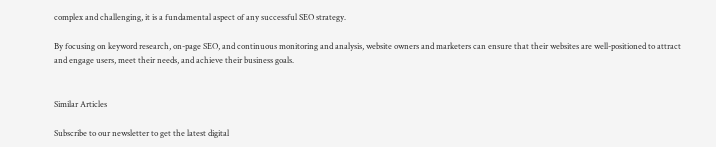complex and challenging, it is a fundamental aspect of any successful SEO strategy.

By focusing on keyword research, on-page SEO, and continuous monitoring and analysis, website owners and marketers can ensure that their websites are well-positioned to attract and engage users, meet their needs, and achieve their business goals.


Similar Articles

Subscribe to our newsletter to get the latest digital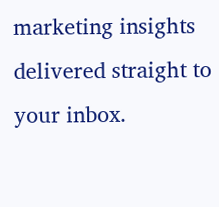marketing insights delivered straight to your inbox.